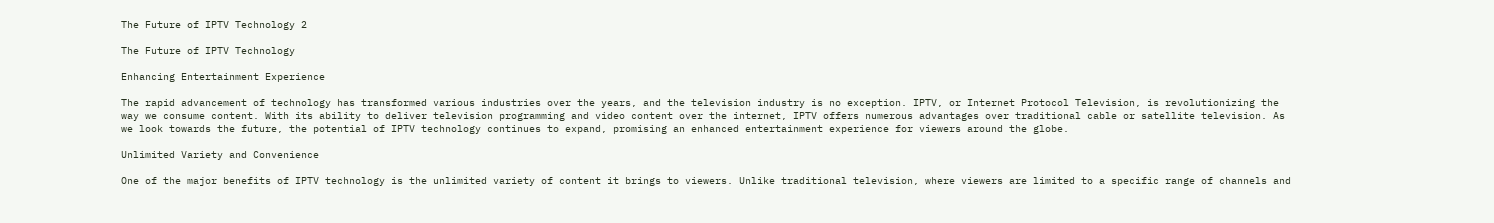The Future of IPTV Technology 2

The Future of IPTV Technology

Enhancing Entertainment Experience

The rapid advancement of technology has transformed various industries over the years, and the television industry is no exception. IPTV, or Internet Protocol Television, is revolutionizing the way we consume content. With its ability to deliver television programming and video content over the internet, IPTV offers numerous advantages over traditional cable or satellite television. As we look towards the future, the potential of IPTV technology continues to expand, promising an enhanced entertainment experience for viewers around the globe.

Unlimited Variety and Convenience

One of the major benefits of IPTV technology is the unlimited variety of content it brings to viewers. Unlike traditional television, where viewers are limited to a specific range of channels and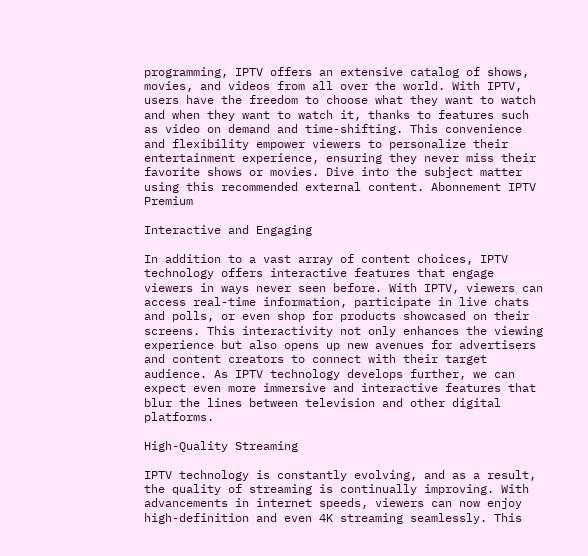programming, IPTV offers an extensive catalog of shows, movies, and videos from all over the world. With IPTV, users have the freedom to choose what they want to watch and when they want to watch it, thanks to features such as video on demand and time-shifting. This convenience and flexibility empower viewers to personalize their entertainment experience, ensuring they never miss their favorite shows or movies. Dive into the subject matter using this recommended external content. Abonnement IPTV Premium

Interactive and Engaging

In addition to a vast array of content choices, IPTV technology offers interactive features that engage viewers in ways never seen before. With IPTV, viewers can access real-time information, participate in live chats and polls, or even shop for products showcased on their screens. This interactivity not only enhances the viewing experience but also opens up new avenues for advertisers and content creators to connect with their target audience. As IPTV technology develops further, we can expect even more immersive and interactive features that blur the lines between television and other digital platforms.

High-Quality Streaming

IPTV technology is constantly evolving, and as a result, the quality of streaming is continually improving. With advancements in internet speeds, viewers can now enjoy high-definition and even 4K streaming seamlessly. This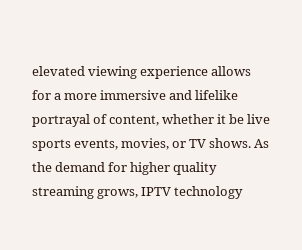elevated viewing experience allows for a more immersive and lifelike portrayal of content, whether it be live sports events, movies, or TV shows. As the demand for higher quality streaming grows, IPTV technology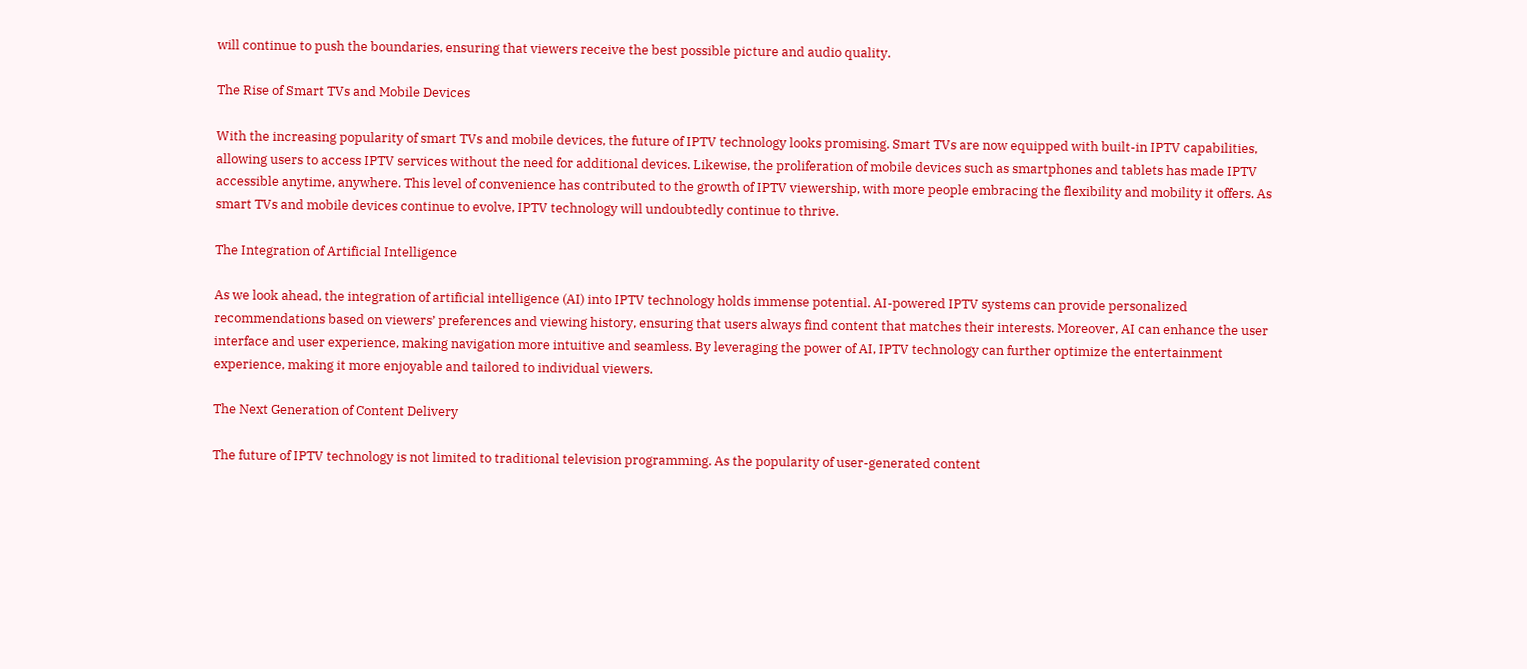will continue to push the boundaries, ensuring that viewers receive the best possible picture and audio quality.

The Rise of Smart TVs and Mobile Devices

With the increasing popularity of smart TVs and mobile devices, the future of IPTV technology looks promising. Smart TVs are now equipped with built-in IPTV capabilities, allowing users to access IPTV services without the need for additional devices. Likewise, the proliferation of mobile devices such as smartphones and tablets has made IPTV accessible anytime, anywhere. This level of convenience has contributed to the growth of IPTV viewership, with more people embracing the flexibility and mobility it offers. As smart TVs and mobile devices continue to evolve, IPTV technology will undoubtedly continue to thrive.

The Integration of Artificial Intelligence

As we look ahead, the integration of artificial intelligence (AI) into IPTV technology holds immense potential. AI-powered IPTV systems can provide personalized recommendations based on viewers’ preferences and viewing history, ensuring that users always find content that matches their interests. Moreover, AI can enhance the user interface and user experience, making navigation more intuitive and seamless. By leveraging the power of AI, IPTV technology can further optimize the entertainment experience, making it more enjoyable and tailored to individual viewers.

The Next Generation of Content Delivery

The future of IPTV technology is not limited to traditional television programming. As the popularity of user-generated content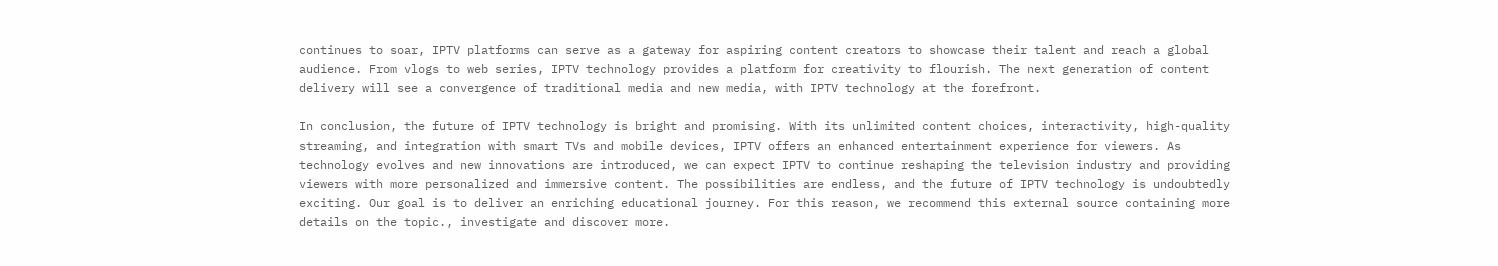continues to soar, IPTV platforms can serve as a gateway for aspiring content creators to showcase their talent and reach a global audience. From vlogs to web series, IPTV technology provides a platform for creativity to flourish. The next generation of content delivery will see a convergence of traditional media and new media, with IPTV technology at the forefront.

In conclusion, the future of IPTV technology is bright and promising. With its unlimited content choices, interactivity, high-quality streaming, and integration with smart TVs and mobile devices, IPTV offers an enhanced entertainment experience for viewers. As technology evolves and new innovations are introduced, we can expect IPTV to continue reshaping the television industry and providing viewers with more personalized and immersive content. The possibilities are endless, and the future of IPTV technology is undoubtedly exciting. Our goal is to deliver an enriching educational journey. For this reason, we recommend this external source containing more details on the topic., investigate and discover more.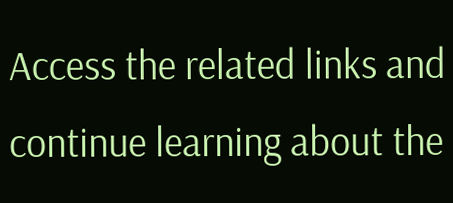Access the related links and continue learning about the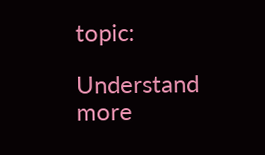topic:

Understand more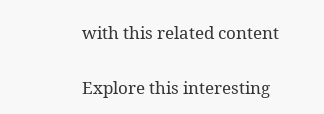with this related content

Explore this interesting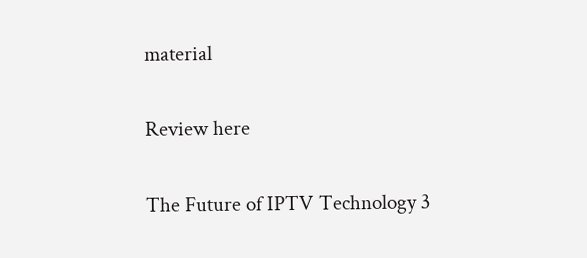material

Review here

The Future of IPTV Technology 3